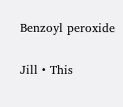Benzoyl peroxide

Jill • This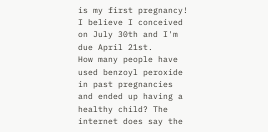is my first pregnancy! I believe I conceived on July 30th and I'm due April 21st.
How many people have used benzoyl peroxide in past pregnancies and ended up having a healthy child? The internet does say the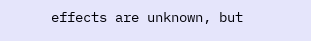effects are unknown, but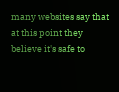many websites say that at this point they believe it's safe to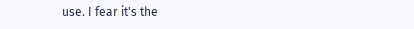use. I fear it's the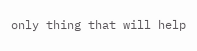only thing that will help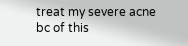treat my severe acne bc of this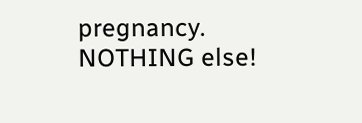pregnancy. NOTHING else!